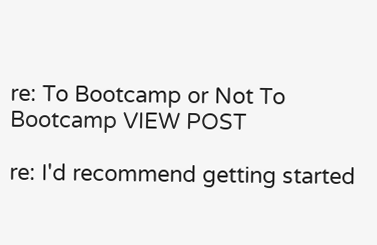re: To Bootcamp or Not To Bootcamp VIEW POST

re: I'd recommend getting started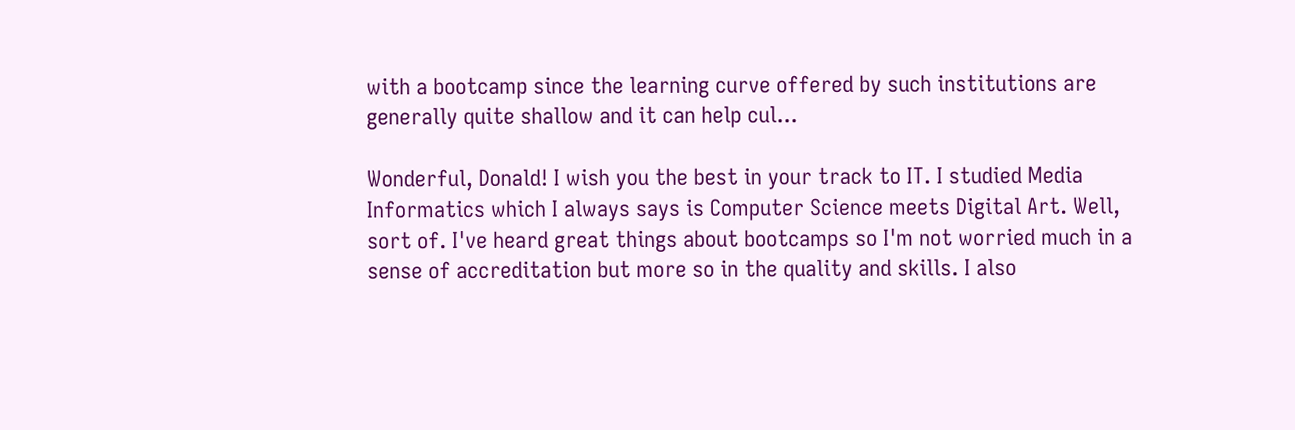with a bootcamp since the learning curve offered by such institutions are generally quite shallow and it can help cul...

Wonderful, Donald! I wish you the best in your track to IT. I studied Media Informatics which I always says is Computer Science meets Digital Art. Well, sort of. I've heard great things about bootcamps so I'm not worried much in a sense of accreditation but more so in the quality and skills. I also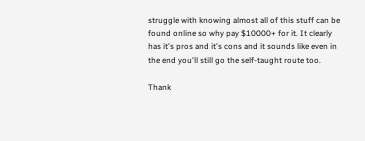struggle with knowing almost all of this stuff can be found online so why pay $10000+ for it. It clearly has it's pros and it's cons and it sounds like even in the end you'll still go the self-taught route too.

Thank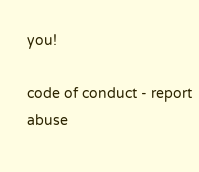you!

code of conduct - report abuse